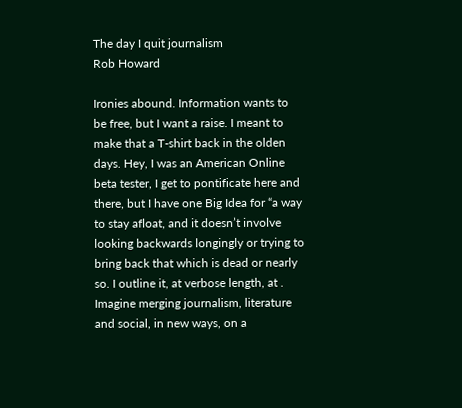The day I quit journalism
Rob Howard

Ironies abound. Information wants to be free, but I want a raise. I meant to make that a T-shirt back in the olden days. Hey, I was an American Online beta tester, I get to pontificate here and there, but I have one Big Idea for “a way to stay afloat, and it doesn’t involve looking backwards longingly or trying to bring back that which is dead or nearly so. I outline it, at verbose length, at . Imagine merging journalism, literature and social, in new ways, on a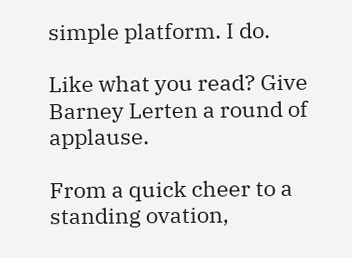simple platform. I do.

Like what you read? Give Barney Lerten a round of applause.

From a quick cheer to a standing ovation,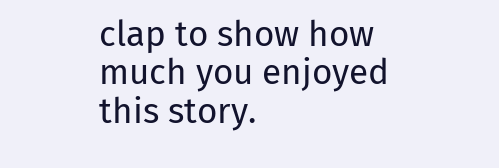clap to show how much you enjoyed this story.